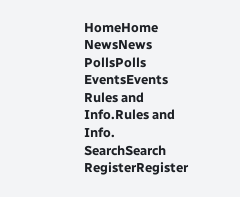HomeHome  NewsNews  PollsPolls  EventsEvents  Rules and Info.Rules and Info.  SearchSearch  RegisterRegister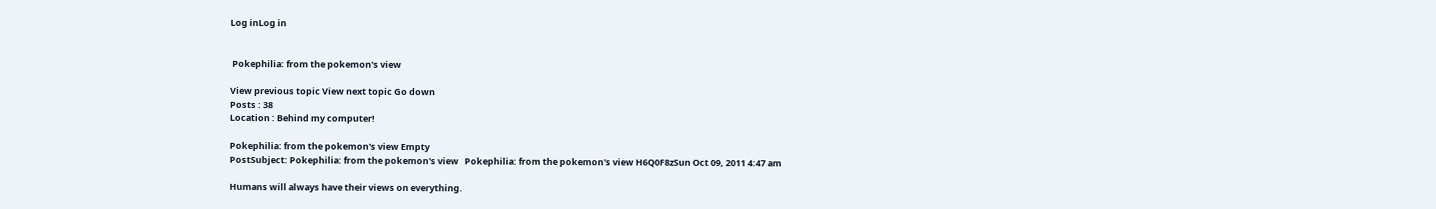Log inLog in


 Pokephilia: from the pokemon's view

View previous topic View next topic Go down
Posts : 38
Location : Behind my computer!

Pokephilia: from the pokemon's view Empty
PostSubject: Pokephilia: from the pokemon's view   Pokephilia: from the pokemon's view H6Q0F8zSun Oct 09, 2011 4:47 am

Humans will always have their views on everything.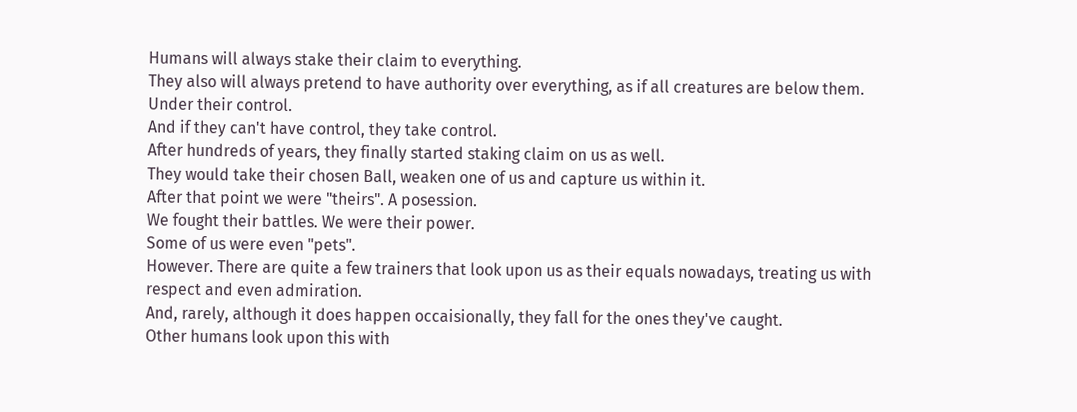Humans will always stake their claim to everything.
They also will always pretend to have authority over everything, as if all creatures are below them. Under their control.
And if they can't have control, they take control.
After hundreds of years, they finally started staking claim on us as well.
They would take their chosen Ball, weaken one of us and capture us within it.
After that point we were "theirs". A posession.
We fought their battles. We were their power.
Some of us were even "pets".
However. There are quite a few trainers that look upon us as their equals nowadays, treating us with respect and even admiration.
And, rarely, although it does happen occaisionally, they fall for the ones they've caught.
Other humans look upon this with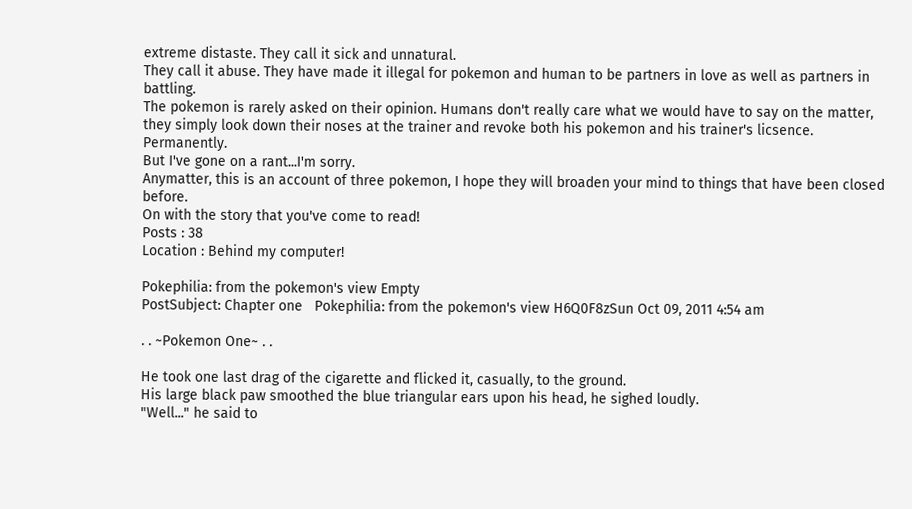extreme distaste. They call it sick and unnatural.
They call it abuse. They have made it illegal for pokemon and human to be partners in love as well as partners in battling.
The pokemon is rarely asked on their opinion. Humans don't really care what we would have to say on the matter, they simply look down their noses at the trainer and revoke both his pokemon and his trainer's licsence. Permanently.
But I've gone on a rant...I'm sorry.
Anymatter, this is an account of three pokemon, I hope they will broaden your mind to things that have been closed before.
On with the story that you've come to read!
Posts : 38
Location : Behind my computer!

Pokephilia: from the pokemon's view Empty
PostSubject: Chapter one   Pokephilia: from the pokemon's view H6Q0F8zSun Oct 09, 2011 4:54 am

. . ~Pokemon One~ . .

He took one last drag of the cigarette and flicked it, casually, to the ground.
His large black paw smoothed the blue triangular ears upon his head, he sighed loudly.
"Well..." he said to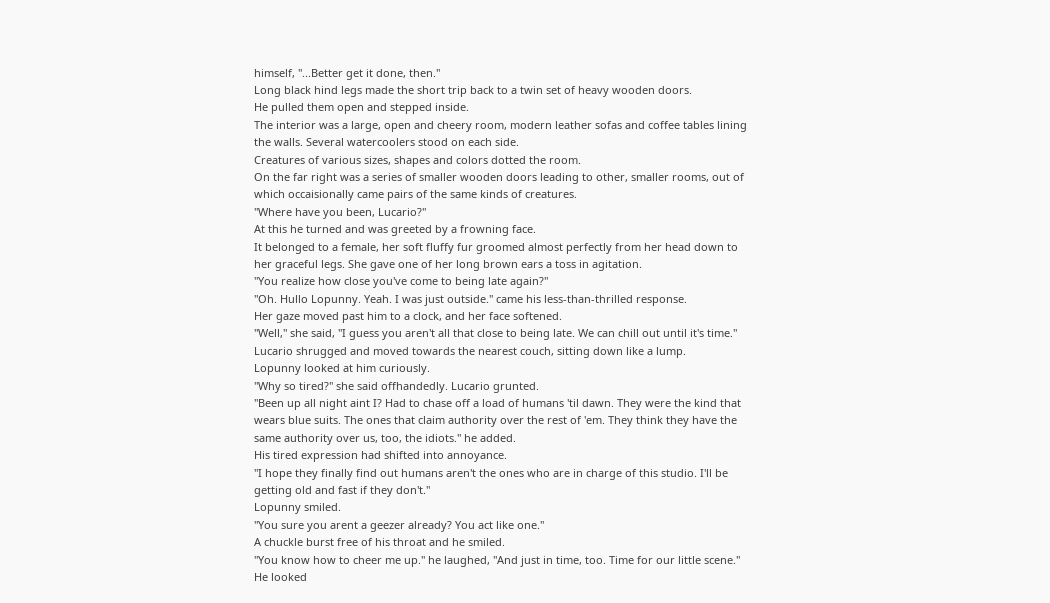himself, "...Better get it done, then."
Long black hind legs made the short trip back to a twin set of heavy wooden doors.
He pulled them open and stepped inside.
The interior was a large, open and cheery room, modern leather sofas and coffee tables lining the walls. Several watercoolers stood on each side.
Creatures of various sizes, shapes and colors dotted the room.
On the far right was a series of smaller wooden doors leading to other, smaller rooms, out of which occaisionally came pairs of the same kinds of creatures.
"Where have you been, Lucario?"
At this he turned and was greeted by a frowning face.
It belonged to a female, her soft fluffy fur groomed almost perfectly from her head down to her graceful legs. She gave one of her long brown ears a toss in agitation.
"You realize how close you've come to being late again?"
"Oh. Hullo Lopunny. Yeah. I was just outside." came his less-than-thrilled response.
Her gaze moved past him to a clock, and her face softened.
"Well," she said, "I guess you aren't all that close to being late. We can chill out until it's time."
Lucario shrugged and moved towards the nearest couch, sitting down like a lump.
Lopunny looked at him curiously.
"Why so tired?" she said offhandedly. Lucario grunted.
"Been up all night aint I? Had to chase off a load of humans 'til dawn. They were the kind that wears blue suits. The ones that claim authority over the rest of 'em. They think they have the same authority over us, too, the idiots." he added.
His tired expression had shifted into annoyance.
"I hope they finally find out humans aren't the ones who are in charge of this studio. I'll be getting old and fast if they don't."
Lopunny smiled.
"You sure you arent a geezer already? You act like one."
A chuckle burst free of his throat and he smiled.
"You know how to cheer me up." he laughed, "And just in time, too. Time for our little scene."
He looked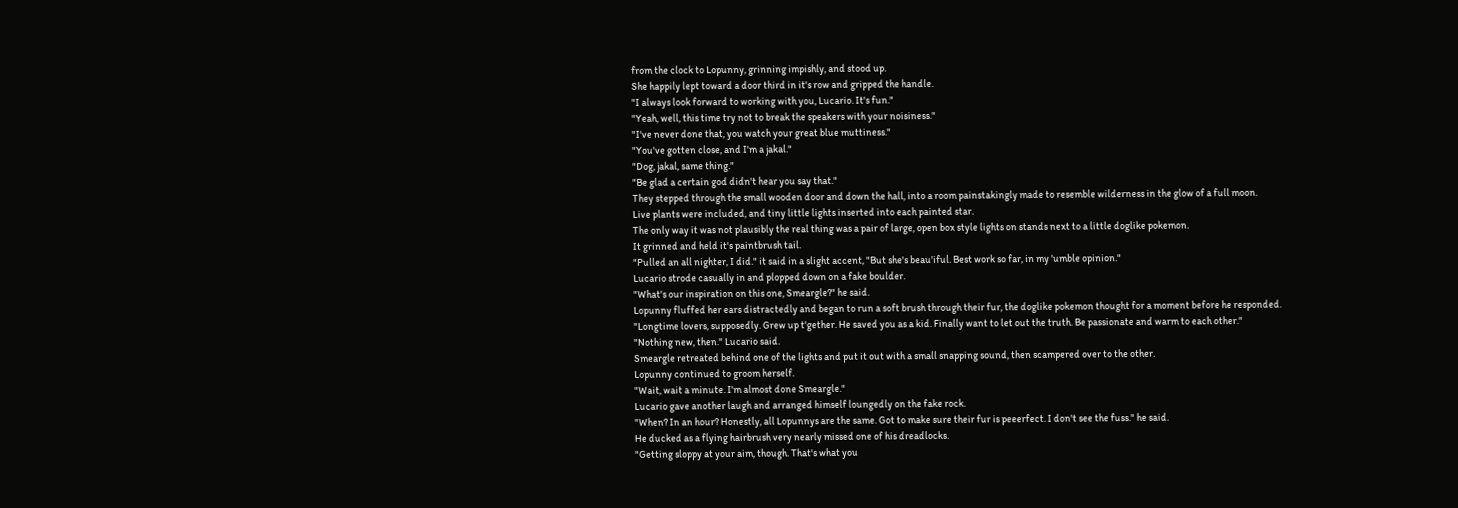from the clock to Lopunny, grinning impishly, and stood up.
She happily lept toward a door third in it's row and gripped the handle.
"I always look forward to working with you, Lucario. It's fun."
"Yeah, well, this time try not to break the speakers with your noisiness."
"I've never done that, you watch your great blue muttiness."
"You've gotten close, and I'm a jakal."
"Dog, jakal, same thing."
"Be glad a certain god didn't hear you say that."
They stepped through the small wooden door and down the hall, into a room painstakingly made to resemble wilderness in the glow of a full moon.
Live plants were included, and tiny little lights inserted into each painted star.
The only way it was not plausibly the real thing was a pair of large, open box style lights on stands next to a little doglike pokemon.
It grinned and held it's paintbrush tail.
"Pulled an all nighter, I did." it said in a slight accent, "But she's beau'iful. Best work so far, in my 'umble opinion."
Lucario strode casually in and plopped down on a fake boulder.
"What's our inspiration on this one, Smeargle?" he said.
Lopunny fluffed her ears distractedly and began to run a soft brush through their fur, the doglike pokemon thought for a moment before he responded.
"Longtime lovers, supposedly. Grew up t'gether. He saved you as a kid. Finally want to let out the truth. Be passionate and warm to each other."
"Nothing new, then." Lucario said.
Smeargle retreated behind one of the lights and put it out with a small snapping sound, then scampered over to the other.
Lopunny continued to groom herself.
"Wait, wait a minute. I'm almost done Smeargle."
Lucario gave another laugh and arranged himself loungedly on the fake rock.
"When? In an hour? Honestly, all Lopunnys are the same. Got to make sure their fur is peeerfect. I don't see the fuss." he said.
He ducked as a flying hairbrush very nearly missed one of his dreadlocks.
"Getting sloppy at your aim, though. That's what you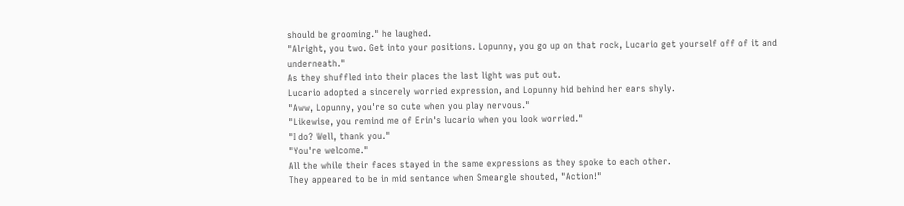should be grooming." he laughed.
"Alright, you two. Get into your positions. Lopunny, you go up on that rock, Lucario get yourself off of it and underneath."
As they shuffled into their places the last light was put out.
Lucario adopted a sincerely worried expression, and Lopunny hid behind her ears shyly.
"Aww, Lopunny, you're so cute when you play nervous."
"Likewise, you remind me of Erin's lucario when you look worried."
"I do? Well, thank you."
"You're welcome."
All the while their faces stayed in the same expressions as they spoke to each other.
They appeared to be in mid sentance when Smeargle shouted, "Action!"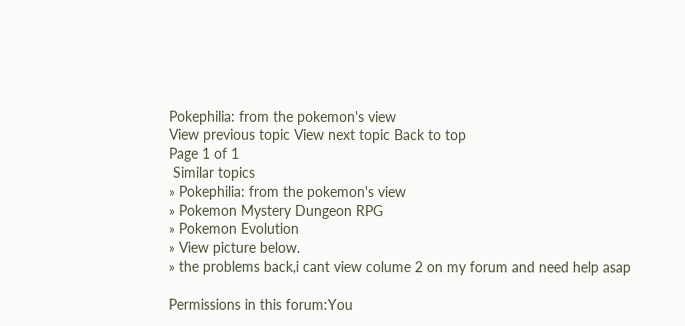Pokephilia: from the pokemon's view
View previous topic View next topic Back to top
Page 1 of 1
 Similar topics
» Pokephilia: from the pokemon's view
» Pokemon Mystery Dungeon RPG
» Pokemon Evolution
» View picture below.
» the problems back,i cant view colume 2 on my forum and need help asap

Permissions in this forum:You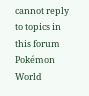cannot reply to topics in this forum
Pokémon World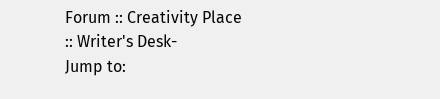Forum :: Creativity Place :: Writer's Desk-
Jump to: